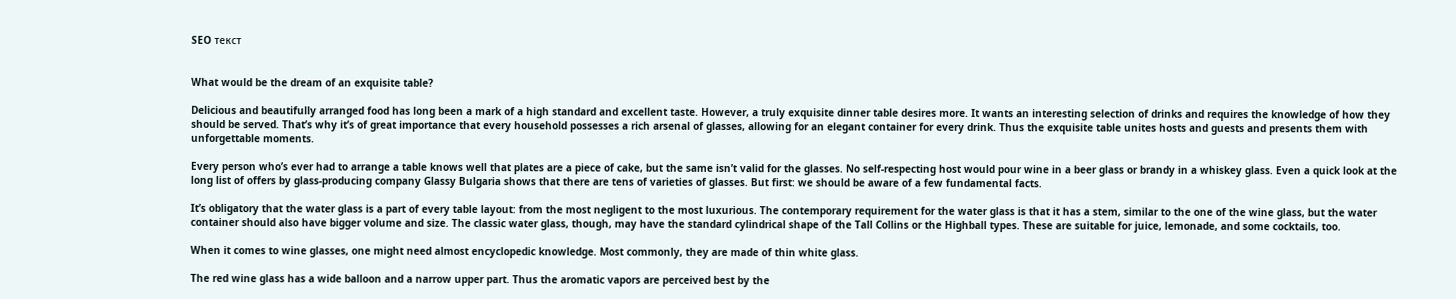SEO текст


What would be the dream of an exquisite table?

Delicious and beautifully arranged food has long been a mark of a high standard and excellent taste. However, a truly exquisite dinner table desires more. It wants an interesting selection of drinks and requires the knowledge of how they should be served. That’s why it’s of great importance that every household possesses a rich arsenal of glasses, allowing for an elegant container for every drink. Thus the exquisite table unites hosts and guests and presents them with unforgettable moments.

Every person who’s ever had to arrange a table knows well that plates are a piece of cake, but the same isn’t valid for the glasses. No self-respecting host would pour wine in a beer glass or brandy in a whiskey glass. Even a quick look at the long list of offers by glass-producing company Glassy Bulgaria shows that there are tens of varieties of glasses. But first: we should be aware of a few fundamental facts.

It’s obligatory that the water glass is a part of every table layout: from the most negligent to the most luxurious. The contemporary requirement for the water glass is that it has a stem, similar to the one of the wine glass, but the water container should also have bigger volume and size. The classic water glass, though, may have the standard cylindrical shape of the Tall Collins or the Highball types. These are suitable for juice, lemonade, and some cocktails, too.

When it comes to wine glasses, one might need almost encyclopedic knowledge. Most commonly, they are made of thin white glass.

The red wine glass has a wide balloon and a narrow upper part. Thus the aromatic vapors are perceived best by the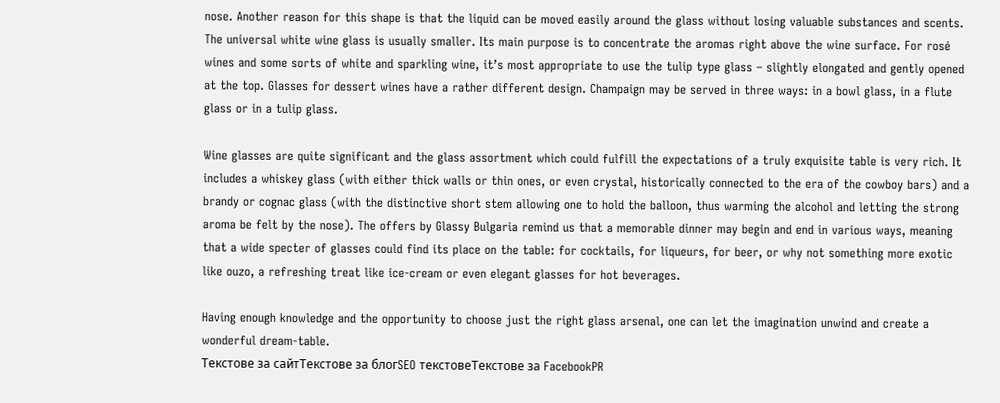nose. Another reason for this shape is that the liquid can be moved easily around the glass without losing valuable substances and scents. The universal white wine glass is usually smaller. Its main purpose is to concentrate the aromas right above the wine surface. For rosé wines and some sorts of white and sparkling wine, it’s most appropriate to use the tulip type glass – slightly elongated and gently opened at the top. Glasses for dessert wines have a rather different design. Champaign may be served in three ways: in a bowl glass, in a flute glass or in a tulip glass.

Wine glasses are quite significant and the glass assortment which could fulfill the expectations of a truly exquisite table is very rich. It includes a whiskey glass (with either thick walls or thin ones, or even crystal, historically connected to the era of the cowboy bars) and a brandy or cognac glass (with the distinctive short stem allowing one to hold the balloon, thus warming the alcohol and letting the strong aroma be felt by the nose). The offers by Glassy Bulgaria remind us that a memorable dinner may begin and end in various ways, meaning that a wide specter of glasses could find its place on the table: for cocktails, for liqueurs, for beer, or why not something more exotic like ouzo, a refreshing treat like ice-cream or even elegant glasses for hot beverages.

Having enough knowledge and the opportunity to choose just the right glass arsenal, one can let the imagination unwind and create a wonderful dream-table.
Текстове за сайтТекстове за блогSEO текстовеТекстове за FacebookPR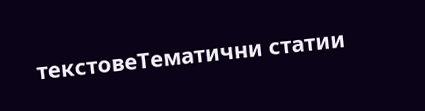текстовеТематични статии